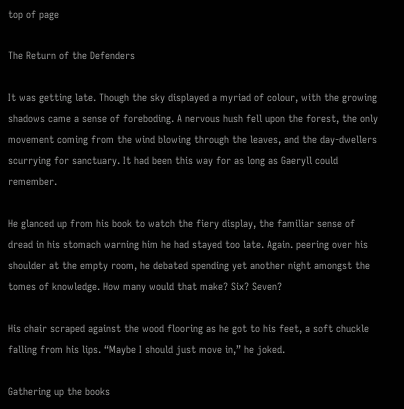top of page

The Return of the Defenders

It was getting late. Though the sky displayed a myriad of colour, with the growing shadows came a sense of foreboding. A nervous hush fell upon the forest, the only movement coming from the wind blowing through the leaves, and the day-dwellers scurrying for sanctuary. It had been this way for as long as Gaeryll could remember.

He glanced up from his book to watch the fiery display, the familiar sense of dread in his stomach warning him he had stayed too late. Again. peering over his shoulder at the empty room, he debated spending yet another night amongst the tomes of knowledge. How many would that make? Six? Seven?

His chair scraped against the wood flooring as he got to his feet, a soft chuckle falling from his lips. “Maybe I should just move in,” he joked.

Gathering up the books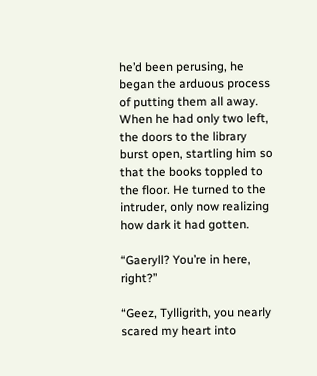he’d been perusing, he began the arduous process of putting them all away. When he had only two left, the doors to the library burst open, startling him so that the books toppled to the floor. He turned to the intruder, only now realizing how dark it had gotten.

“Gaeryll? You’re in here, right?”

“Geez, Tylligrith, you nearly scared my heart into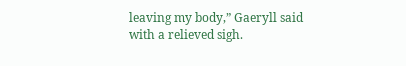leaving my body,” Gaeryll said with a relieved sigh.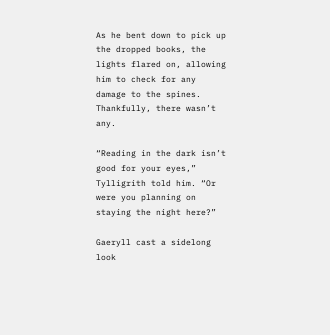As he bent down to pick up the dropped books, the lights flared on, allowing him to check for any damage to the spines. Thankfully, there wasn’t any.

“Reading in the dark isn’t good for your eyes,” Tylligrith told him. “Or were you planning on staying the night here?”

Gaeryll cast a sidelong look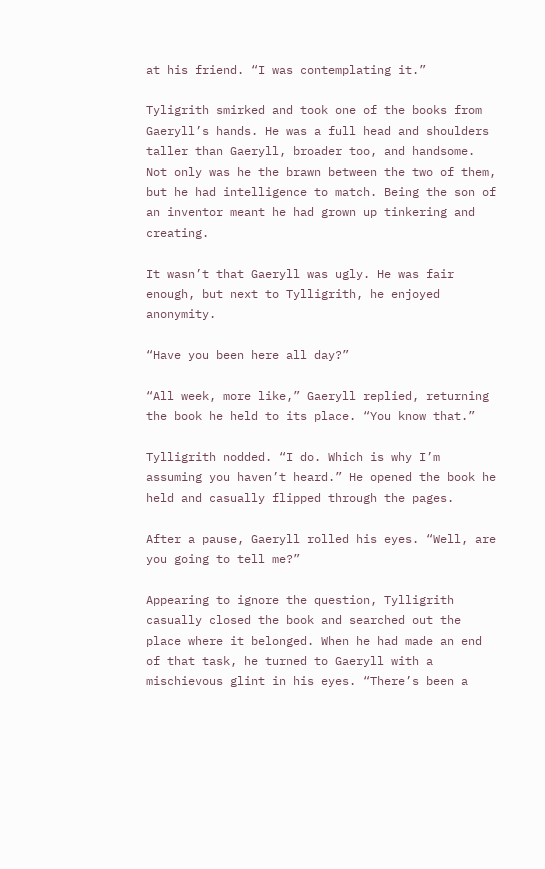at his friend. “I was contemplating it.”

Tyligrith smirked and took one of the books from Gaeryll’s hands. He was a full head and shoulders taller than Gaeryll, broader too, and handsome. Not only was he the brawn between the two of them, but he had intelligence to match. Being the son of an inventor meant he had grown up tinkering and creating.

It wasn’t that Gaeryll was ugly. He was fair enough, but next to Tylligrith, he enjoyed anonymity.

“Have you been here all day?”

“All week, more like,” Gaeryll replied, returning the book he held to its place. “You know that.”

Tylligrith nodded. “I do. Which is why I’m assuming you haven’t heard.” He opened the book he held and casually flipped through the pages.

After a pause, Gaeryll rolled his eyes. “Well, are you going to tell me?”

Appearing to ignore the question, Tylligrith casually closed the book and searched out the place where it belonged. When he had made an end of that task, he turned to Gaeryll with a mischievous glint in his eyes. “There’s been a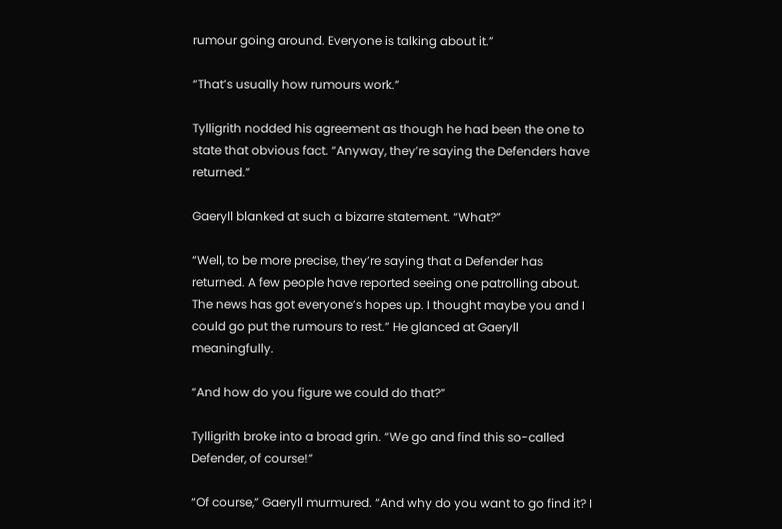rumour going around. Everyone is talking about it.”

“That’s usually how rumours work.”

Tylligrith nodded his agreement as though he had been the one to state that obvious fact. “Anyway, they’re saying the Defenders have returned.”

Gaeryll blanked at such a bizarre statement. “What?”

“Well, to be more precise, they’re saying that a Defender has returned. A few people have reported seeing one patrolling about. The news has got everyone’s hopes up. I thought maybe you and I could go put the rumours to rest.” He glanced at Gaeryll meaningfully.

“And how do you figure we could do that?”

Tylligrith broke into a broad grin. “We go and find this so-called Defender, of course!”

“Of course,” Gaeryll murmured. “And why do you want to go find it? I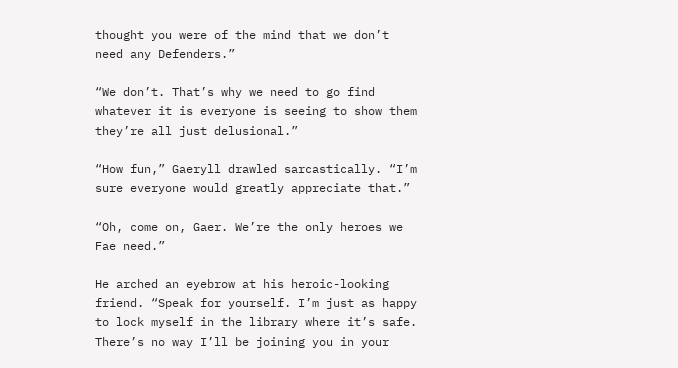thought you were of the mind that we don’t need any Defenders.”

“We don’t. That’s why we need to go find whatever it is everyone is seeing to show them they’re all just delusional.”

“How fun,” Gaeryll drawled sarcastically. “I’m sure everyone would greatly appreciate that.”

“Oh, come on, Gaer. We’re the only heroes we Fae need.”

He arched an eyebrow at his heroic-looking friend. “Speak for yourself. I’m just as happy to lock myself in the library where it’s safe. There’s no way I’ll be joining you in your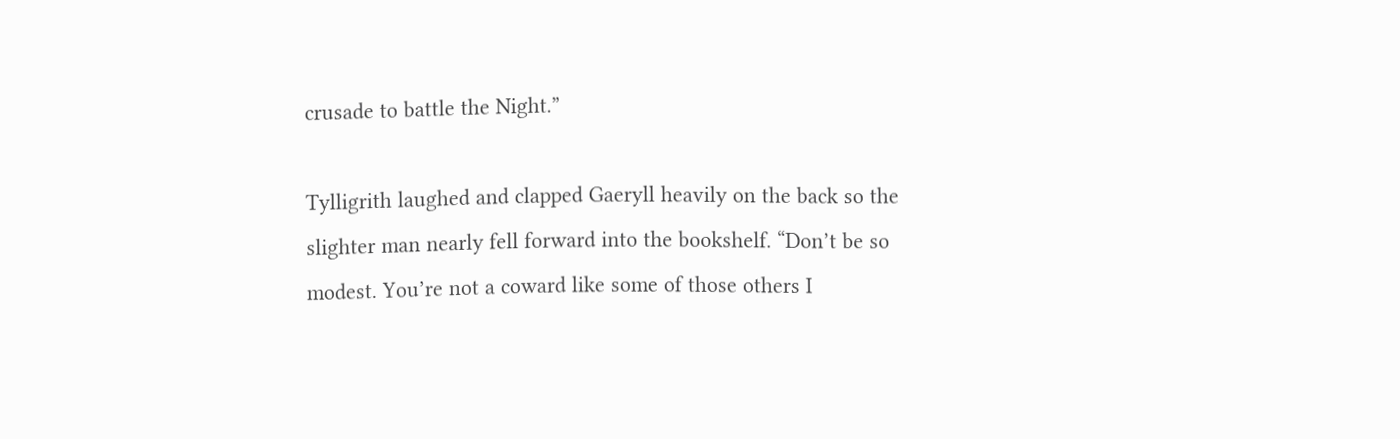crusade to battle the Night.”

Tylligrith laughed and clapped Gaeryll heavily on the back so the slighter man nearly fell forward into the bookshelf. “Don’t be so modest. You’re not a coward like some of those others I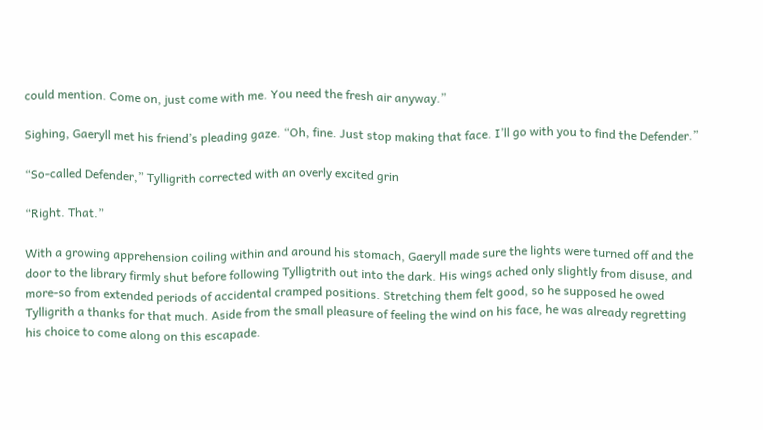could mention. Come on, just come with me. You need the fresh air anyway.”

Sighing, Gaeryll met his friend’s pleading gaze. “Oh, fine. Just stop making that face. I’ll go with you to find the Defender.”

“So-called Defender,” Tylligrith corrected with an overly excited grin

“Right. That.”

With a growing apprehension coiling within and around his stomach, Gaeryll made sure the lights were turned off and the door to the library firmly shut before following Tylligtrith out into the dark. His wings ached only slightly from disuse, and more-so from extended periods of accidental cramped positions. Stretching them felt good, so he supposed he owed Tylligrith a thanks for that much. Aside from the small pleasure of feeling the wind on his face, he was already regretting his choice to come along on this escapade.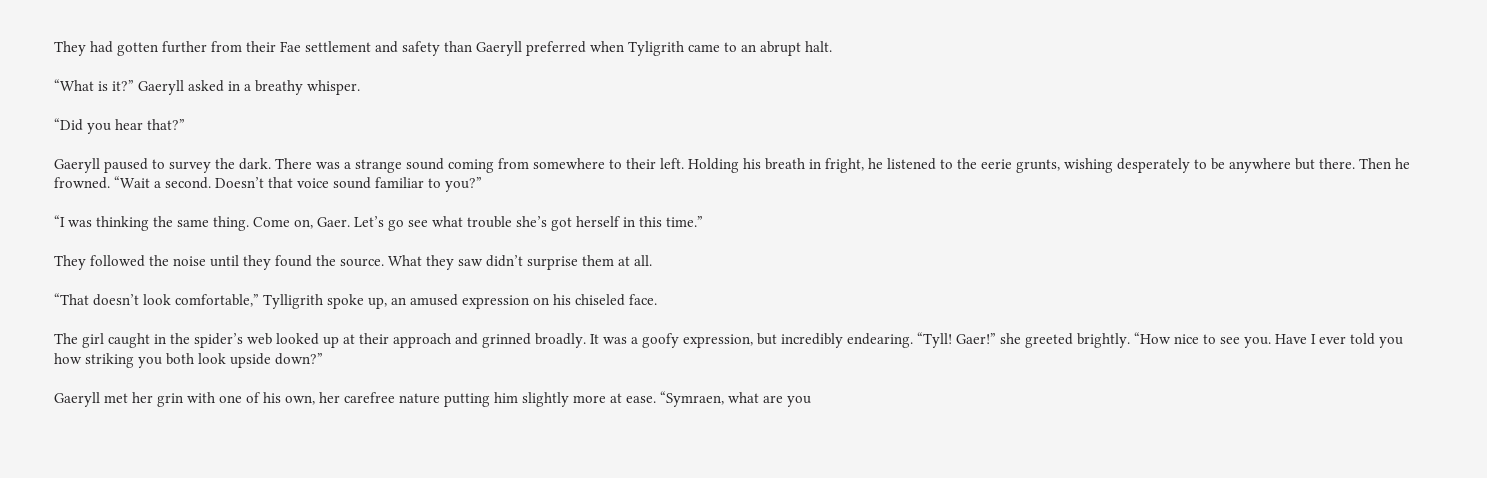They had gotten further from their Fae settlement and safety than Gaeryll preferred when Tyligrith came to an abrupt halt.

“What is it?” Gaeryll asked in a breathy whisper.

“Did you hear that?”

Gaeryll paused to survey the dark. There was a strange sound coming from somewhere to their left. Holding his breath in fright, he listened to the eerie grunts, wishing desperately to be anywhere but there. Then he frowned. “Wait a second. Doesn’t that voice sound familiar to you?”

“I was thinking the same thing. Come on, Gaer. Let’s go see what trouble she’s got herself in this time.”

They followed the noise until they found the source. What they saw didn’t surprise them at all.

“That doesn’t look comfortable,” Tylligrith spoke up, an amused expression on his chiseled face.

The girl caught in the spider’s web looked up at their approach and grinned broadly. It was a goofy expression, but incredibly endearing. “Tyll! Gaer!” she greeted brightly. “How nice to see you. Have I ever told you how striking you both look upside down?”

Gaeryll met her grin with one of his own, her carefree nature putting him slightly more at ease. “Symraen, what are you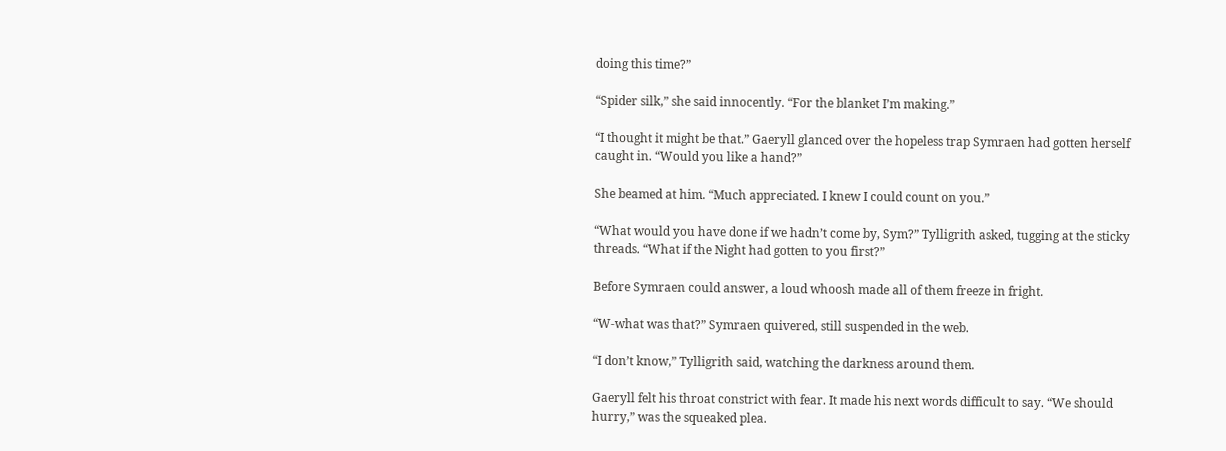doing this time?”

“Spider silk,” she said innocently. “For the blanket I’m making.”

“I thought it might be that.” Gaeryll glanced over the hopeless trap Symraen had gotten herself caught in. “Would you like a hand?”

She beamed at him. “Much appreciated. I knew I could count on you.”

“What would you have done if we hadn’t come by, Sym?” Tylligrith asked, tugging at the sticky threads. “What if the Night had gotten to you first?”

Before Symraen could answer, a loud whoosh made all of them freeze in fright.

“W-what was that?” Symraen quivered, still suspended in the web.

“I don’t know,” Tylligrith said, watching the darkness around them.

Gaeryll felt his throat constrict with fear. It made his next words difficult to say. “We should hurry,” was the squeaked plea.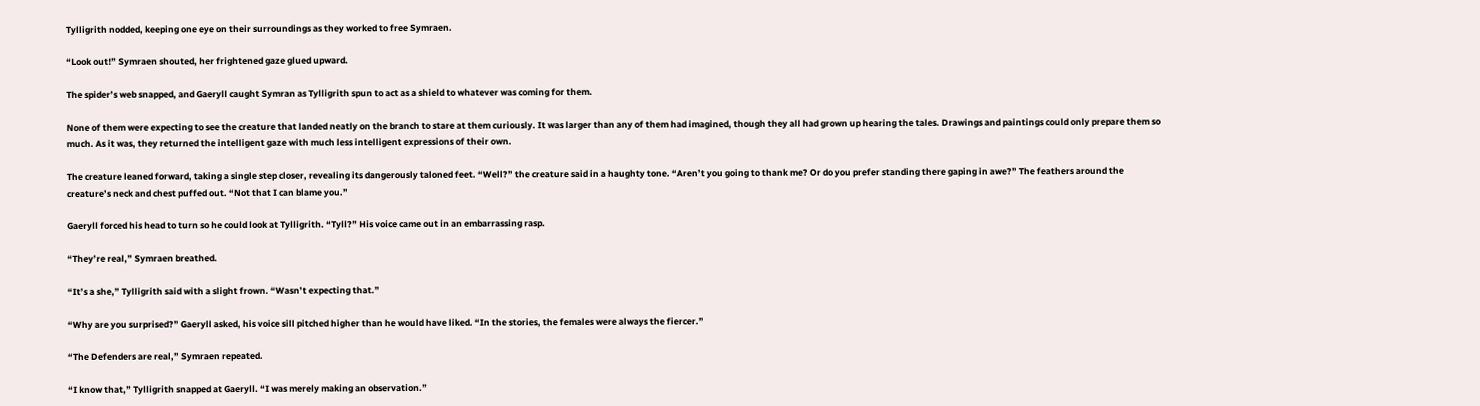Tylligrith nodded, keeping one eye on their surroundings as they worked to free Symraen.

“Look out!” Symraen shouted, her frightened gaze glued upward.

The spider’s web snapped, and Gaeryll caught Symran as Tylligrith spun to act as a shield to whatever was coming for them.

None of them were expecting to see the creature that landed neatly on the branch to stare at them curiously. It was larger than any of them had imagined, though they all had grown up hearing the tales. Drawings and paintings could only prepare them so much. As it was, they returned the intelligent gaze with much less intelligent expressions of their own.

The creature leaned forward, taking a single step closer, revealing its dangerously taloned feet. “Well?” the creature said in a haughty tone. “Aren’t you going to thank me? Or do you prefer standing there gaping in awe?” The feathers around the creature’s neck and chest puffed out. “Not that I can blame you.”

Gaeryll forced his head to turn so he could look at Tylligrith. “Tyll?” His voice came out in an embarrassing rasp.

“They’re real,” Symraen breathed.

“It’s a she,” Tylligrith said with a slight frown. “Wasn’t expecting that.”

“Why are you surprised?” Gaeryll asked, his voice sill pitched higher than he would have liked. “In the stories, the females were always the fiercer.”

“The Defenders are real,” Symraen repeated.

“I know that,” Tylligrith snapped at Gaeryll. “I was merely making an observation.”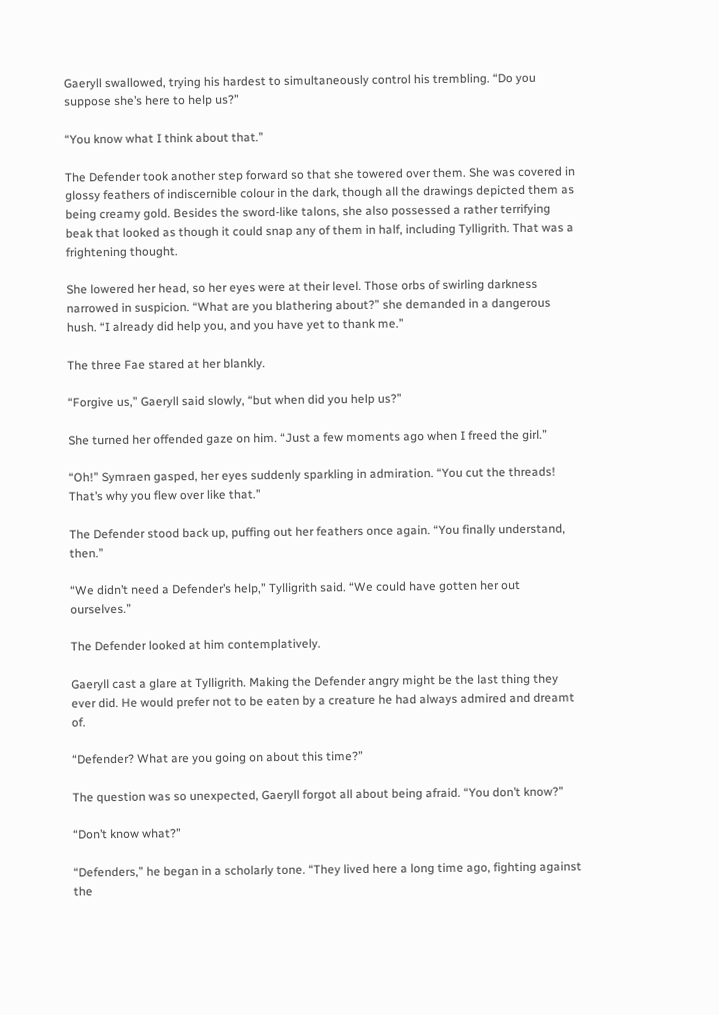Gaeryll swallowed, trying his hardest to simultaneously control his trembling. “Do you suppose she’s here to help us?”

“You know what I think about that.”

The Defender took another step forward so that she towered over them. She was covered in glossy feathers of indiscernible colour in the dark, though all the drawings depicted them as being creamy gold. Besides the sword-like talons, she also possessed a rather terrifying beak that looked as though it could snap any of them in half, including Tylligrith. That was a frightening thought.

She lowered her head, so her eyes were at their level. Those orbs of swirling darkness narrowed in suspicion. “What are you blathering about?” she demanded in a dangerous hush. “I already did help you, and you have yet to thank me.”

The three Fae stared at her blankly.

“Forgive us,” Gaeryll said slowly, “but when did you help us?”

She turned her offended gaze on him. “Just a few moments ago when I freed the girl.”

“Oh!” Symraen gasped, her eyes suddenly sparkling in admiration. “You cut the threads! That’s why you flew over like that.”

The Defender stood back up, puffing out her feathers once again. “You finally understand, then.”

“We didn’t need a Defender’s help,” Tylligrith said. “We could have gotten her out ourselves.”

The Defender looked at him contemplatively.

Gaeryll cast a glare at Tylligrith. Making the Defender angry might be the last thing they ever did. He would prefer not to be eaten by a creature he had always admired and dreamt of.

“Defender? What are you going on about this time?”

The question was so unexpected, Gaeryll forgot all about being afraid. “You don’t know?”

“Don’t know what?”

“Defenders,” he began in a scholarly tone. “They lived here a long time ago, fighting against the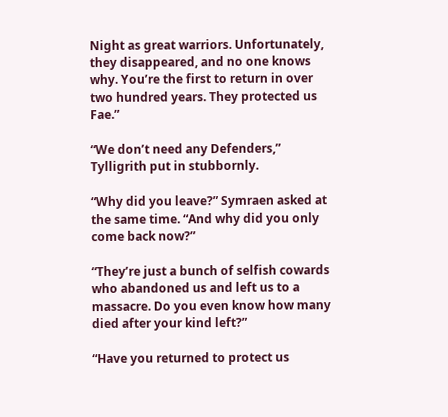Night as great warriors. Unfortunately, they disappeared, and no one knows why. You’re the first to return in over two hundred years. They protected us Fae.”

“We don’t need any Defenders,” Tylligrith put in stubbornly.

“Why did you leave?” Symraen asked at the same time. “And why did you only come back now?”

“They’re just a bunch of selfish cowards who abandoned us and left us to a massacre. Do you even know how many died after your kind left?”

“Have you returned to protect us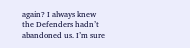again? I always knew the Defenders hadn’t abandoned us. I’m sure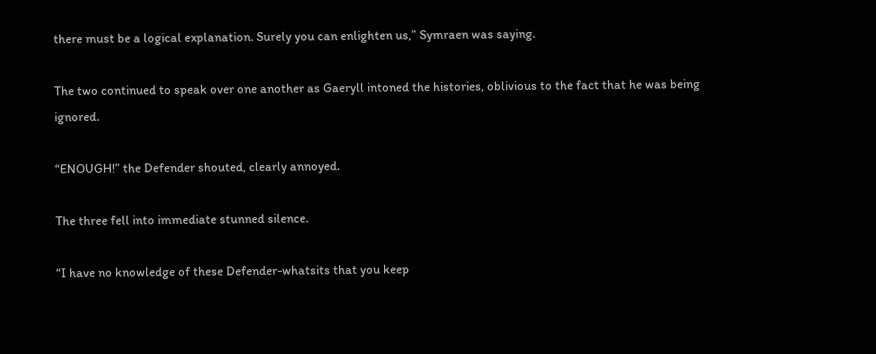there must be a logical explanation. Surely you can enlighten us,” Symraen was saying.

The two continued to speak over one another as Gaeryll intoned the histories, oblivious to the fact that he was being ignored.

“ENOUGH!” the Defender shouted, clearly annoyed.

The three fell into immediate stunned silence.

“I have no knowledge of these Defender-whatsits that you keep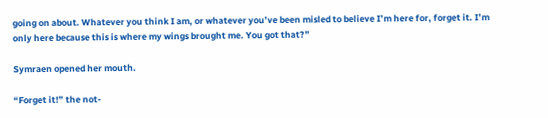going on about. Whatever you think I am, or whatever you’ve been misled to believe I’m here for, forget it. I’m only here because this is where my wings brought me. You got that?”

Symraen opened her mouth.

“Forget it!” the not-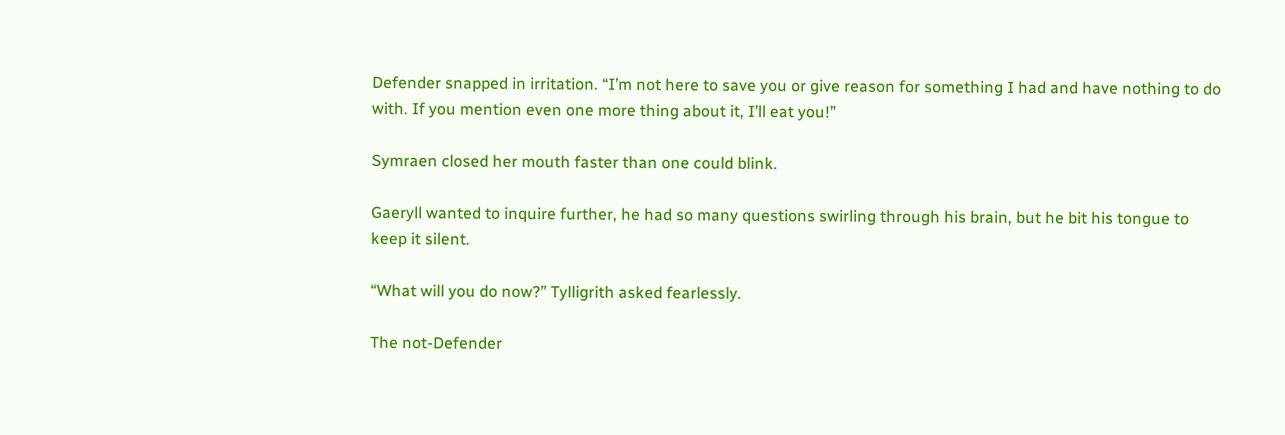Defender snapped in irritation. “I’m not here to save you or give reason for something I had and have nothing to do with. If you mention even one more thing about it, I’ll eat you!”

Symraen closed her mouth faster than one could blink.

Gaeryll wanted to inquire further, he had so many questions swirling through his brain, but he bit his tongue to keep it silent.

“What will you do now?” Tylligrith asked fearlessly.

The not-Defender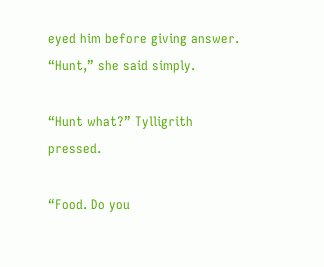eyed him before giving answer. “Hunt,” she said simply.

“Hunt what?” Tylligrith pressed.

“Food. Do you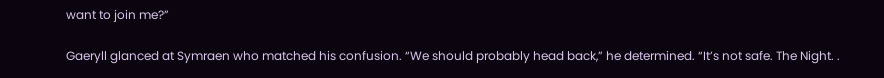want to join me?”

Gaeryll glanced at Symraen who matched his confusion. “We should probably head back,” he determined. “It’s not safe. The Night. .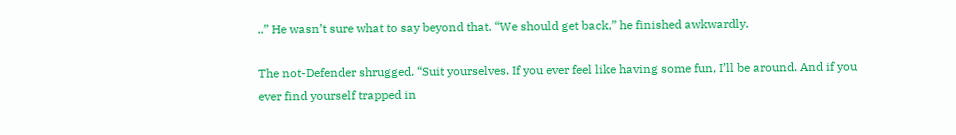..” He wasn’t sure what to say beyond that. “We should get back,” he finished awkwardly.

The not-Defender shrugged. “Suit yourselves. If you ever feel like having some fun, I’ll be around. And if you ever find yourself trapped in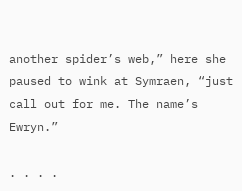another spider’s web,” here she paused to wink at Symraen, “just call out for me. The name’s Ewryn.”

. . . .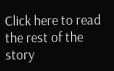Click here to read the rest of the story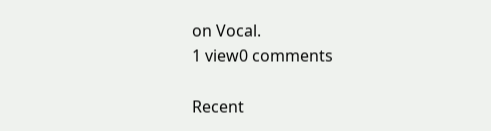on Vocal.
1 view0 comments

Recent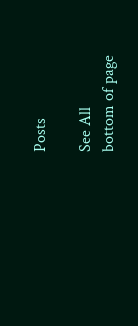Posts

See All
bottom of page